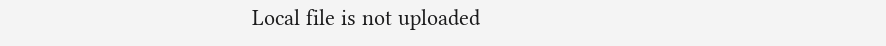Local file is not uploaded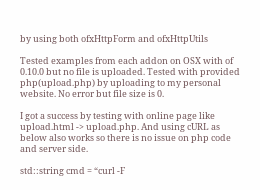by using both ofxHttpForm and ofxHttpUtils

Tested examples from each addon on OSX with of 0.10.0 but no file is uploaded. Tested with provided php(upload.php) by uploading to my personal website. No error but file size is 0.

I got a success by testing with online page like upload.html -> upload.php. And using cURL as below also works so there is no issue on php code and server side.

std::string cmd = “curl -F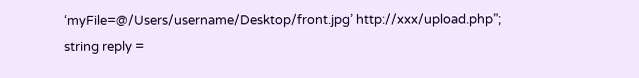‘myFile=@/Users/username/Desktop/front.jpg’ http://xxx/upload.php”;
string reply =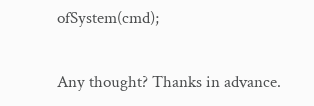ofSystem(cmd);

Any thought? Thanks in advance.